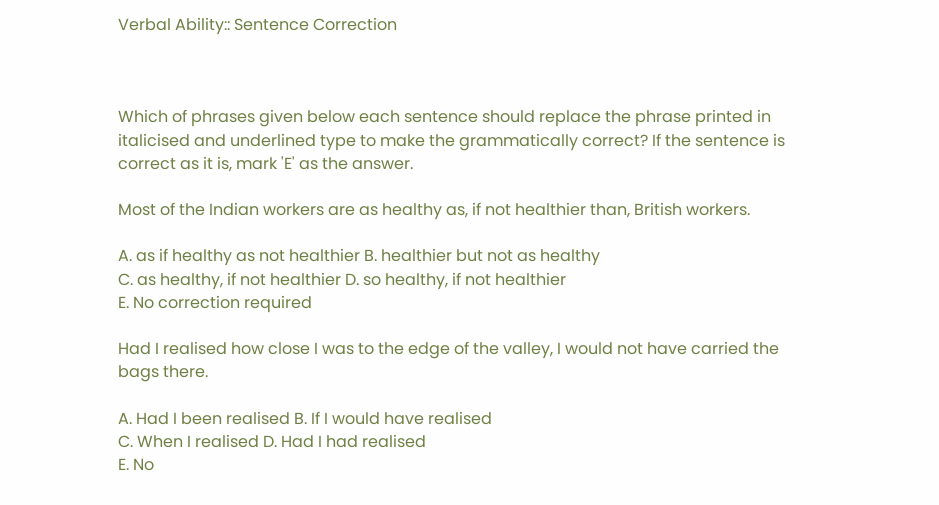Verbal Ability:: Sentence Correction



Which of phrases given below each sentence should replace the phrase printed in italicised and underlined type to make the grammatically correct? If the sentence is correct as it is, mark 'E' as the answer.

Most of the Indian workers are as healthy as, if not healthier than, British workers.

A. as if healthy as not healthier B. healthier but not as healthy
C. as healthy, if not healthier D. so healthy, if not healthier
E. No correction required

Had I realised how close I was to the edge of the valley, I would not have carried the bags there.

A. Had I been realised B. If I would have realised
C. When I realised D. Had I had realised
E. No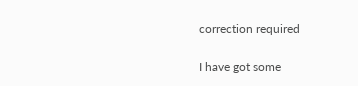correction required

I have got some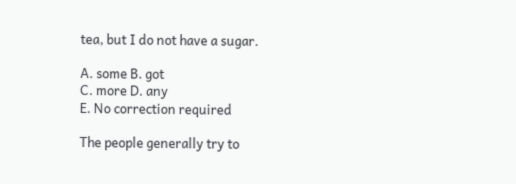tea, but I do not have a sugar.

A. some B. got
C. more D. any
E. No correction required

The people generally try to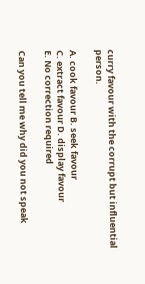curry favour with the corrupt but influential person.

A. cook favour B. seek favour
C. extract favour D. display favour
E. No correction required

Can you tell me why did you not speak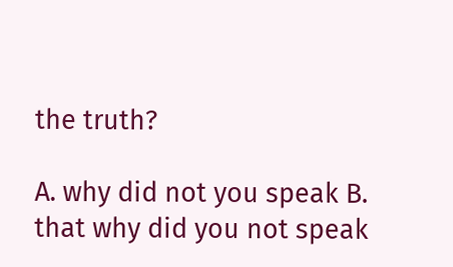the truth?

A. why did not you speak B. that why did you not speak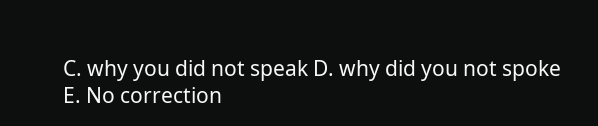C. why you did not speak D. why did you not spoke
E. No correction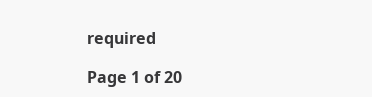required

Page 1 of 20